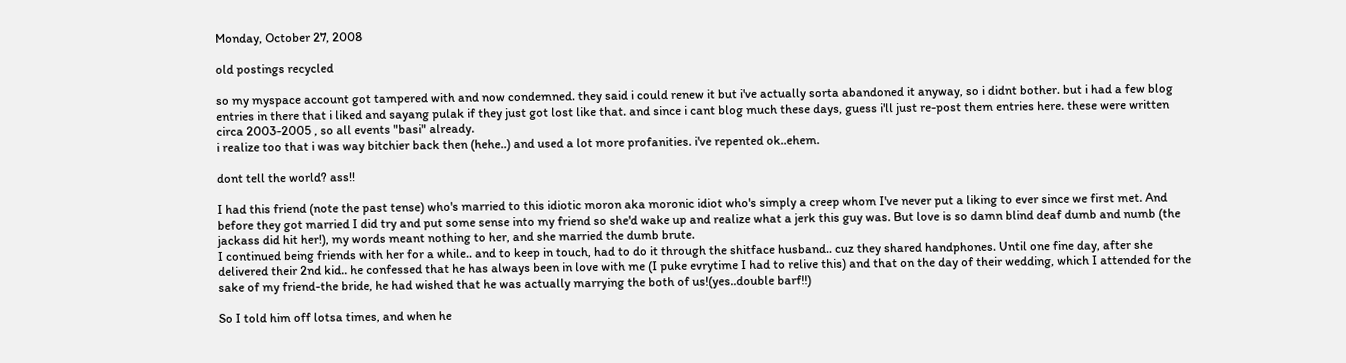Monday, October 27, 2008

old postings recycled

so my myspace account got tampered with and now condemned. they said i could renew it but i've actually sorta abandoned it anyway, so i didnt bother. but i had a few blog entries in there that i liked and sayang pulak if they just got lost like that. and since i cant blog much these days, guess i'll just re-post them entries here. these were written circa 2003-2005 , so all events "basi" already.
i realize too that i was way bitchier back then (hehe..) and used a lot more profanities. i've repented ok..ehem.

dont tell the world? ass!!

I had this friend (note the past tense) who's married to this idiotic moron aka moronic idiot who's simply a creep whom I've never put a liking to ever since we first met. And before they got married I did try and put some sense into my friend so she'd wake up and realize what a jerk this guy was. But love is so damn blind deaf dumb and numb (the jackass did hit her!), my words meant nothing to her, and she married the dumb brute.
I continued being friends with her for a while.. and to keep in touch, had to do it through the shitface husband.. cuz they shared handphones. Until one fine day, after she delivered their 2nd kid.. he confessed that he has always been in love with me (I puke evrytime I had to relive this) and that on the day of their wedding, which I attended for the sake of my friend-the bride, he had wished that he was actually marrying the both of us!(yes..double barf!!)

So I told him off lotsa times, and when he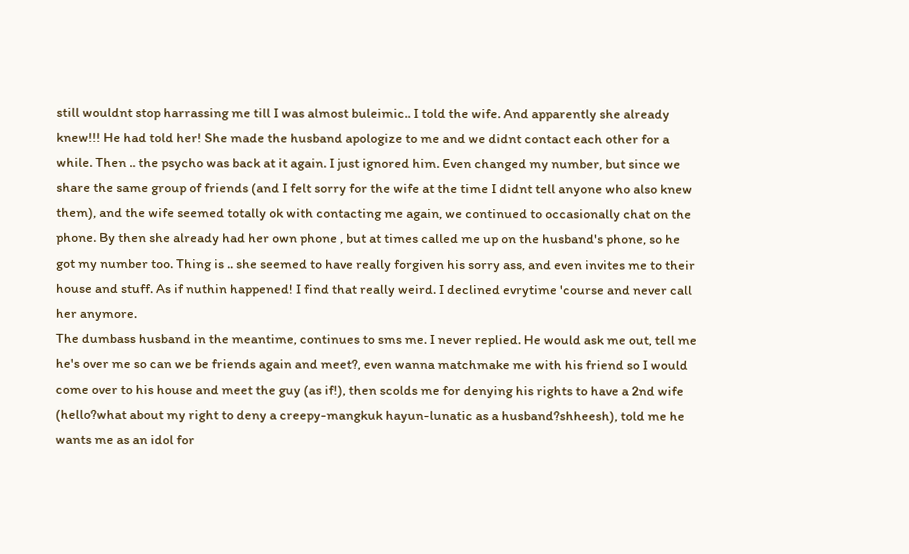still wouldnt stop harrassing me till I was almost buleimic.. I told the wife. And apparently she already knew!!! He had told her! She made the husband apologize to me and we didnt contact each other for a while. Then .. the psycho was back at it again. I just ignored him. Even changed my number, but since we share the same group of friends (and I felt sorry for the wife at the time I didnt tell anyone who also knew them), and the wife seemed totally ok with contacting me again, we continued to occasionally chat on the phone. By then she already had her own phone , but at times called me up on the husband's phone, so he got my number too. Thing is .. she seemed to have really forgiven his sorry ass, and even invites me to their house and stuff. As if nuthin happened! I find that really weird. I declined evrytime 'course and never call her anymore.
The dumbass husband in the meantime, continues to sms me. I never replied. He would ask me out, tell me he's over me so can we be friends again and meet?, even wanna matchmake me with his friend so I would come over to his house and meet the guy (as if!), then scolds me for denying his rights to have a 2nd wife (hello?what about my right to deny a creepy-mangkuk hayun-lunatic as a husband?shheesh), told me he wants me as an idol for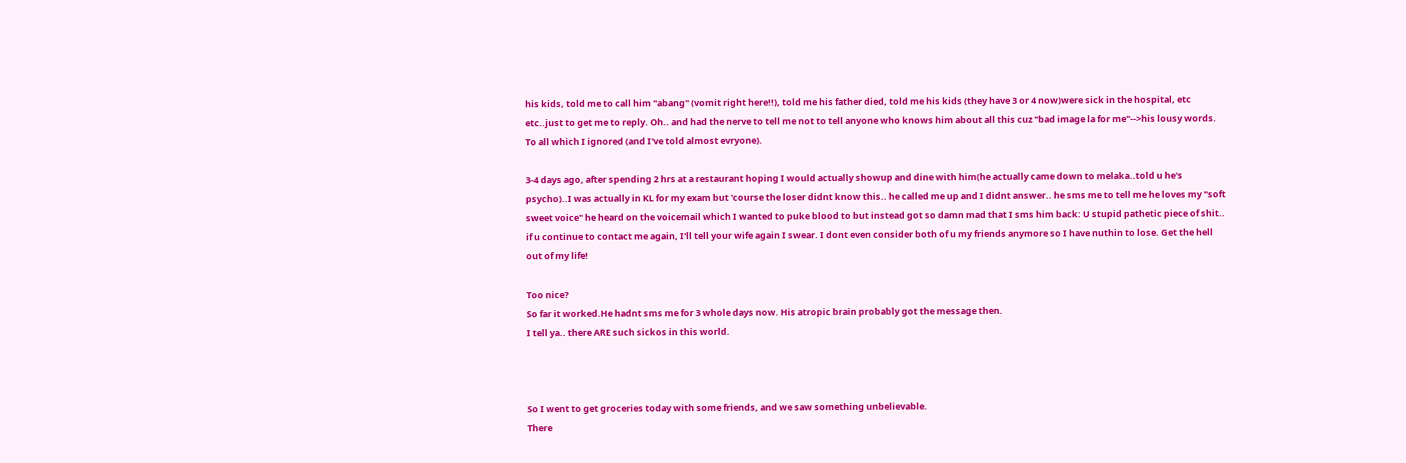his kids, told me to call him "abang" (vomit right here!!), told me his father died, told me his kids (they have 3 or 4 now)were sick in the hospital, etc etc..just to get me to reply. Oh.. and had the nerve to tell me not to tell anyone who knows him about all this cuz "bad image la for me"-->his lousy words. To all which I ignored (and I've told almost evryone).

3-4 days ago, after spending 2 hrs at a restaurant hoping I would actually showup and dine with him(he actually came down to melaka..told u he's psycho)..I was actually in KL for my exam but 'course the loser didnt know this.. he called me up and I didnt answer.. he sms me to tell me he loves my "soft sweet voice" he heard on the voicemail which I wanted to puke blood to but instead got so damn mad that I sms him back: U stupid pathetic piece of shit.. if u continue to contact me again, I'll tell your wife again I swear. I dont even consider both of u my friends anymore so I have nuthin to lose. Get the hell out of my life!

Too nice?
So far it worked.He hadnt sms me for 3 whole days now. His atropic brain probably got the message then.
I tell ya.. there ARE such sickos in this world.



So I went to get groceries today with some friends, and we saw something unbelievable.
There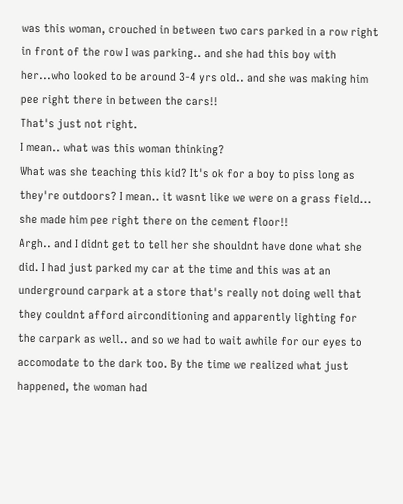was this woman, crouched in between two cars parked in a row right in front of the row I was parking.. and she had this boy with her...who looked to be around 3-4 yrs old.. and she was making him pee right there in between the cars!!
That's just not right.
I mean.. what was this woman thinking?
What was she teaching this kid? It's ok for a boy to piss long as they're outdoors? I mean.. it wasnt like we were on a grass field... she made him pee right there on the cement floor!!
Argh.. and I didnt get to tell her she shouldnt have done what she did. I had just parked my car at the time and this was at an underground carpark at a store that's really not doing well that they couldnt afford airconditioning and apparently lighting for the carpark as well.. and so we had to wait awhile for our eyes to accomodate to the dark too. By the time we realized what just happened, the woman had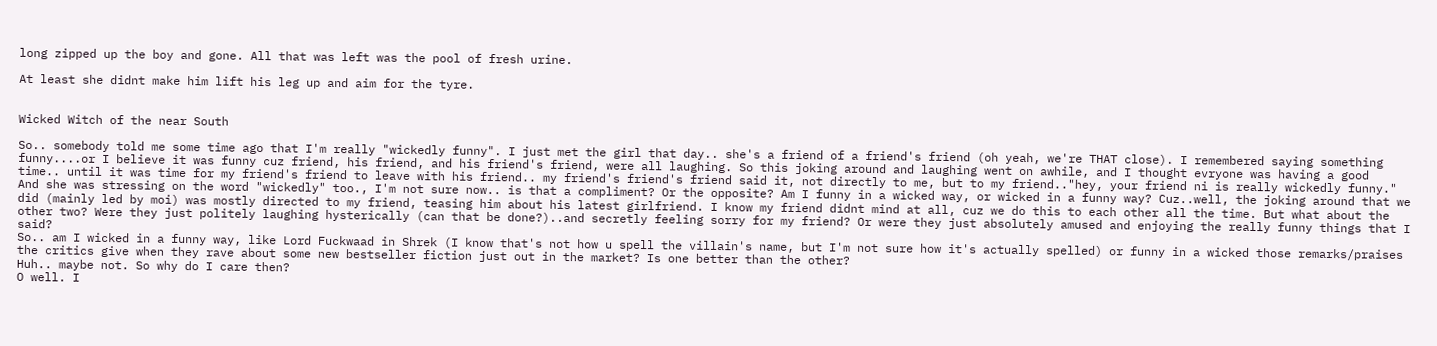long zipped up the boy and gone. All that was left was the pool of fresh urine.

At least she didnt make him lift his leg up and aim for the tyre.


Wicked Witch of the near South

So.. somebody told me some time ago that I'm really "wickedly funny". I just met the girl that day.. she's a friend of a friend's friend (oh yeah, we're THAT close). I remembered saying something funny....or I believe it was funny cuz friend, his friend, and his friend's friend, were all laughing. So this joking around and laughing went on awhile, and I thought evryone was having a good time.. until it was time for my friend's friend to leave with his friend.. my friend's friend's friend said it, not directly to me, but to my friend.."hey, your friend ni is really wickedly funny." And she was stressing on the word "wickedly" too., I'm not sure now.. is that a compliment? Or the opposite? Am I funny in a wicked way, or wicked in a funny way? Cuz..well, the joking around that we did (mainly led by moi) was mostly directed to my friend, teasing him about his latest girlfriend. I know my friend didnt mind at all, cuz we do this to each other all the time. But what about the other two? Were they just politely laughing hysterically (can that be done?)..and secretly feeling sorry for my friend? Or were they just absolutely amused and enjoying the really funny things that I said?
So.. am I wicked in a funny way, like Lord Fuckwaad in Shrek (I know that's not how u spell the villain's name, but I'm not sure how it's actually spelled) or funny in a wicked those remarks/praises the critics give when they rave about some new bestseller fiction just out in the market? Is one better than the other?
Huh.. maybe not. So why do I care then?
O well. I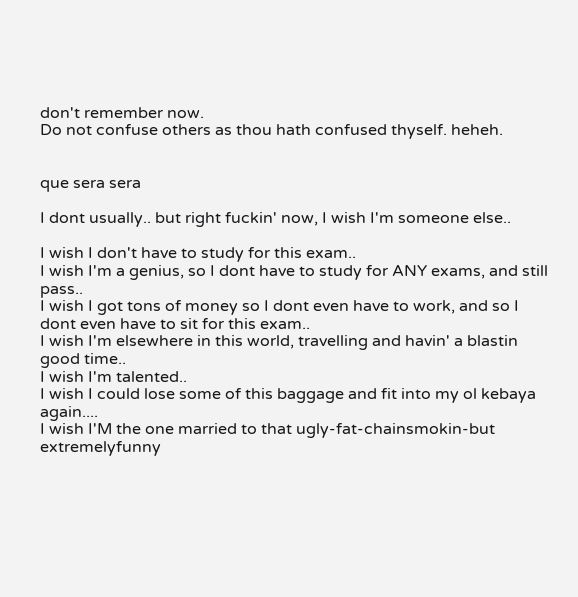don't remember now.
Do not confuse others as thou hath confused thyself. heheh.


que sera sera

I dont usually.. but right fuckin' now, I wish I'm someone else..

I wish I don't have to study for this exam..
I wish I'm a genius, so I dont have to study for ANY exams, and still pass..
I wish I got tons of money so I dont even have to work, and so I dont even have to sit for this exam..
I wish I'm elsewhere in this world, travelling and havin' a blastin good time..
I wish I'm talented..
I wish I could lose some of this baggage and fit into my ol kebaya again....
I wish I'M the one married to that ugly-fat-chainsmokin-but extremelyfunny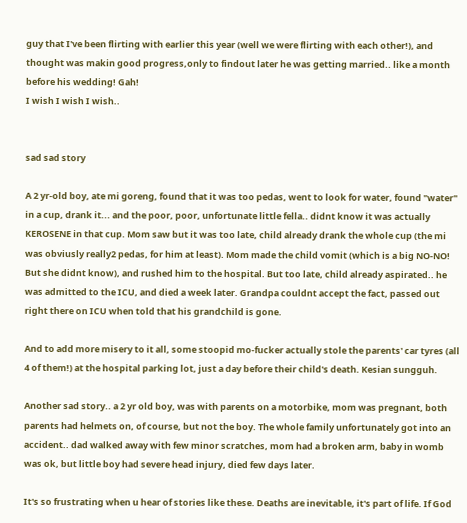guy that I've been flirting with earlier this year (well we were flirting with each other!), and thought was makin good progress,only to findout later he was getting married.. like a month before his wedding! Gah!
I wish I wish I wish..


sad sad story

A 2 yr-old boy, ate mi goreng, found that it was too pedas, went to look for water, found "water" in a cup, drank it... and the poor, poor, unfortunate little fella.. didnt know it was actually KEROSENE in that cup. Mom saw but it was too late, child already drank the whole cup (the mi was obviusly really2 pedas, for him at least). Mom made the child vomit (which is a big NO-NO! But she didnt know), and rushed him to the hospital. But too late, child already aspirated.. he was admitted to the ICU, and died a week later. Grandpa couldnt accept the fact, passed out right there on ICU when told that his grandchild is gone.

And to add more misery to it all, some stoopid mo-fucker actually stole the parents' car tyres (all 4 of them!) at the hospital parking lot, just a day before their child's death. Kesian sungguh.

Another sad story.. a 2 yr old boy, was with parents on a motorbike, mom was pregnant, both parents had helmets on, of course, but not the boy. The whole family unfortunately got into an accident.. dad walked away with few minor scratches, mom had a broken arm, baby in womb was ok, but little boy had severe head injury, died few days later.

It's so frustrating when u hear of stories like these. Deaths are inevitable, it's part of life. If God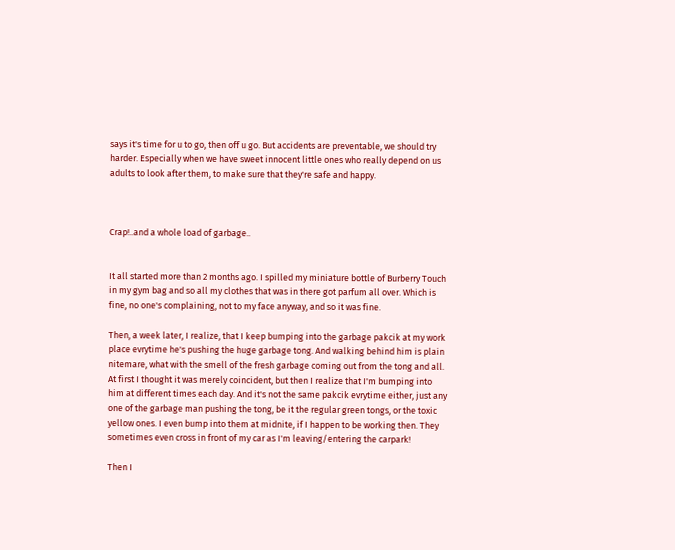says it's time for u to go, then off u go. But accidents are preventable, we should try harder. Especially when we have sweet innocent little ones who really depend on us adults to look after them, to make sure that they're safe and happy.



Crap!..and a whole load of garbage..


It all started more than 2 months ago. I spilled my miniature bottle of Burberry Touch in my gym bag and so all my clothes that was in there got parfum all over. Which is fine, no one's complaining, not to my face anyway, and so it was fine.

Then, a week later, I realize, that I keep bumping into the garbage pakcik at my work place evrytime he's pushing the huge garbage tong. And walking behind him is plain nitemare, what with the smell of the fresh garbage coming out from the tong and all. At first I thought it was merely coincident, but then I realize that I'm bumping into him at different times each day. And it's not the same pakcik evrytime either, just any one of the garbage man pushing the tong, be it the regular green tongs, or the toxic yellow ones. I even bump into them at midnite, if I happen to be working then. They sometimes even cross in front of my car as I'm leaving/entering the carpark!

Then I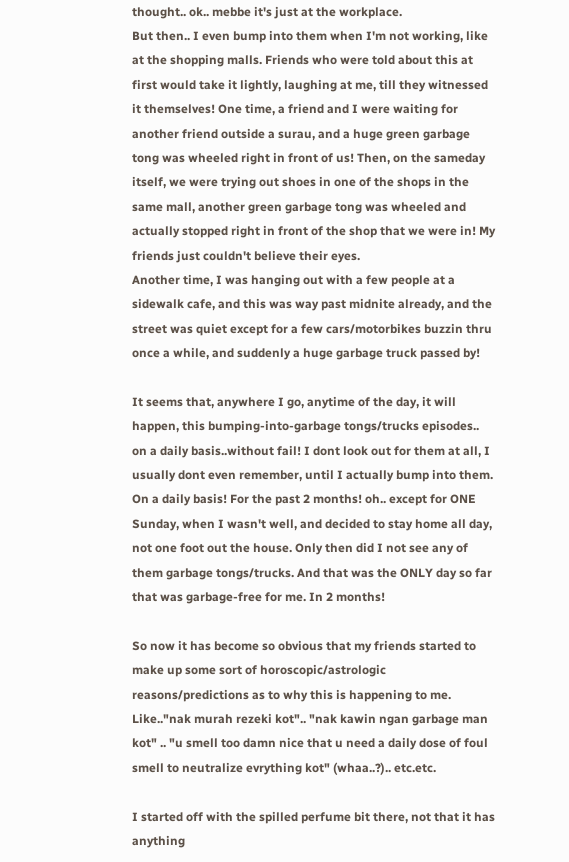thought.. ok.. mebbe it's just at the workplace.
But then.. I even bump into them when I'm not working, like at the shopping malls. Friends who were told about this at first would take it lightly, laughing at me, till they witnessed it themselves! One time, a friend and I were waiting for another friend outside a surau, and a huge green garbage tong was wheeled right in front of us! Then, on the sameday itself, we were trying out shoes in one of the shops in the same mall, another green garbage tong was wheeled and actually stopped right in front of the shop that we were in! My friends just couldn't believe their eyes.
Another time, I was hanging out with a few people at a sidewalk cafe, and this was way past midnite already, and the street was quiet except for a few cars/motorbikes buzzin thru once a while, and suddenly a huge garbage truck passed by!

It seems that, anywhere I go, anytime of the day, it will happen, this bumping-into-garbage tongs/trucks episodes.. on a daily basis..without fail! I dont look out for them at all, I usually dont even remember, until I actually bump into them.
On a daily basis! For the past 2 months! oh.. except for ONE Sunday, when I wasn't well, and decided to stay home all day, not one foot out the house. Only then did I not see any of them garbage tongs/trucks. And that was the ONLY day so far that was garbage-free for me. In 2 months!

So now it has become so obvious that my friends started to make up some sort of horoscopic/astrologic reasons/predictions as to why this is happening to me. Like.."nak murah rezeki kot".. "nak kawin ngan garbage man kot" .. "u smell too damn nice that u need a daily dose of foul smell to neutralize evrything kot" (whaa..?).. etc.etc.

I started off with the spilled perfume bit there, not that it has anything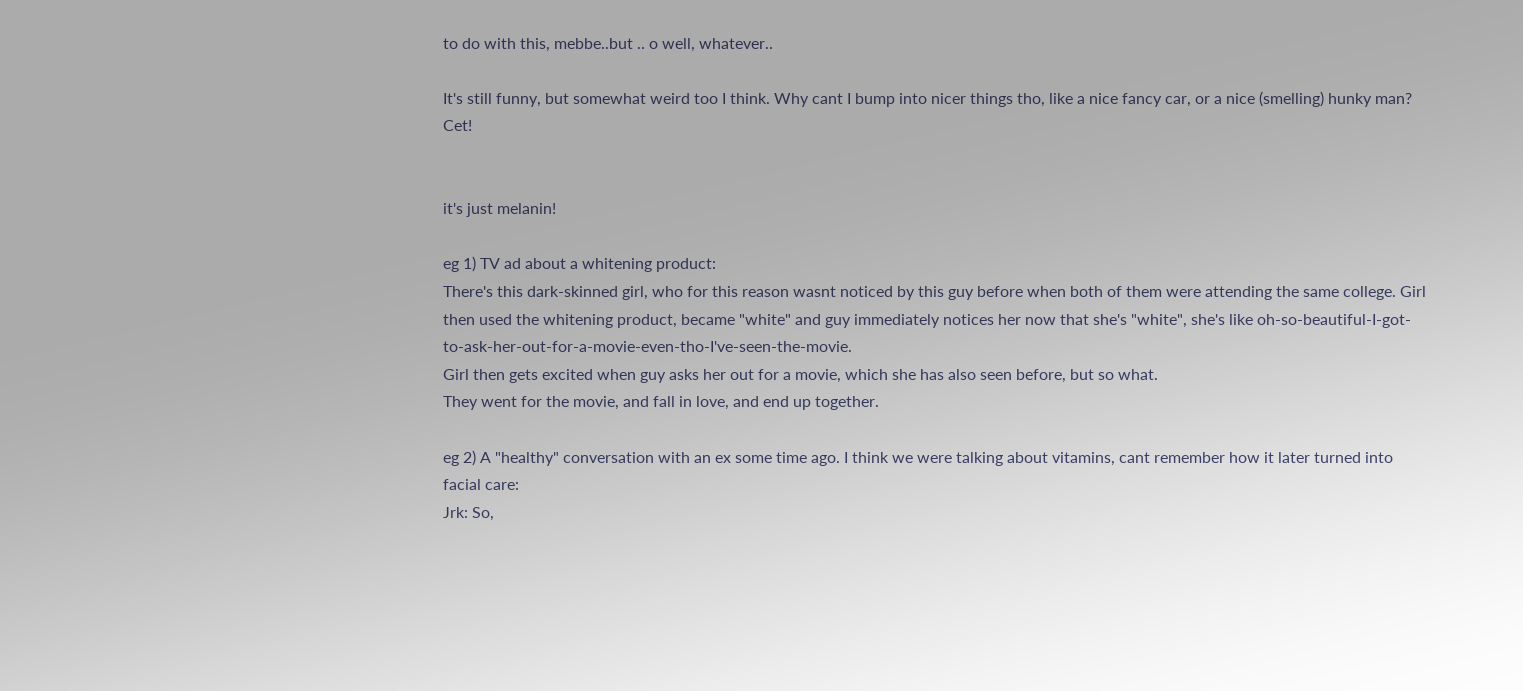to do with this, mebbe..but .. o well, whatever..

It's still funny, but somewhat weird too I think. Why cant I bump into nicer things tho, like a nice fancy car, or a nice (smelling) hunky man? Cet!


it's just melanin!

eg 1) TV ad about a whitening product:
There's this dark-skinned girl, who for this reason wasnt noticed by this guy before when both of them were attending the same college. Girl then used the whitening product, became "white" and guy immediately notices her now that she's "white", she's like oh-so-beautiful-I-got-to-ask-her-out-for-a-movie-even-tho-I've-seen-the-movie.
Girl then gets excited when guy asks her out for a movie, which she has also seen before, but so what.
They went for the movie, and fall in love, and end up together.

eg 2) A "healthy" conversation with an ex some time ago. I think we were talking about vitamins, cant remember how it later turned into facial care:
Jrk: So,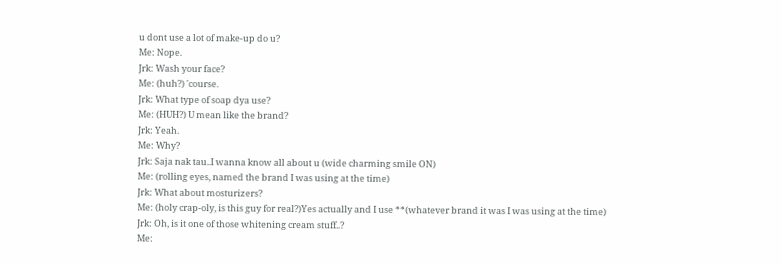u dont use a lot of make-up do u?
Me: Nope.
Jrk: Wash your face?
Me: (huh?) 'course.
Jrk: What type of soap dya use?
Me: (HUH?) U mean like the brand?
Jrk: Yeah.
Me: Why?
Jrk: Saja nak tau..I wanna know all about u (wide charming smile ON)
Me: (rolling eyes, named the brand I was using at the time)
Jrk: What about mosturizers?
Me: (holy crap-oly, is this guy for real?)Yes actually and I use **(whatever brand it was I was using at the time)
Jrk: Oh, is it one of those whitening cream stuff..?
Me: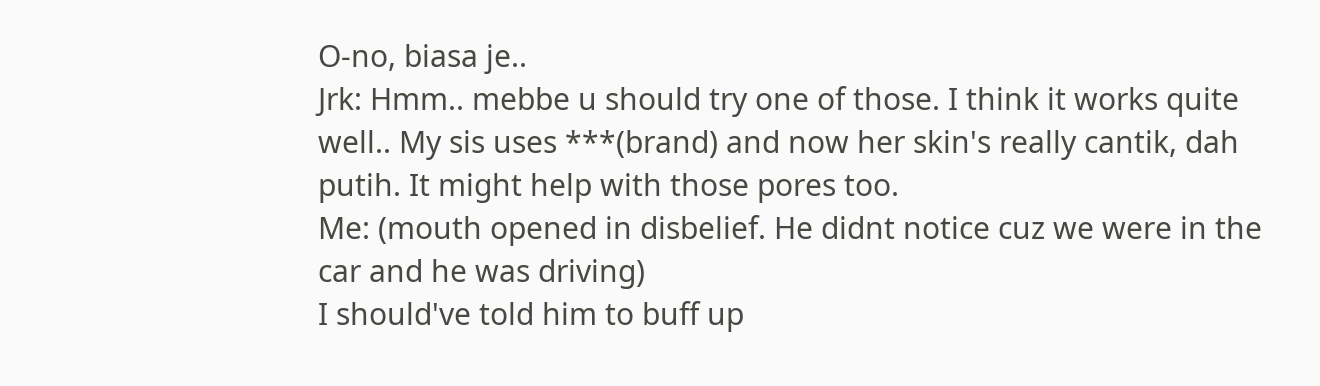O-no, biasa je..
Jrk: Hmm.. mebbe u should try one of those. I think it works quite well.. My sis uses ***(brand) and now her skin's really cantik, dah putih. It might help with those pores too.
Me: (mouth opened in disbelief. He didnt notice cuz we were in the car and he was driving)
I should've told him to buff up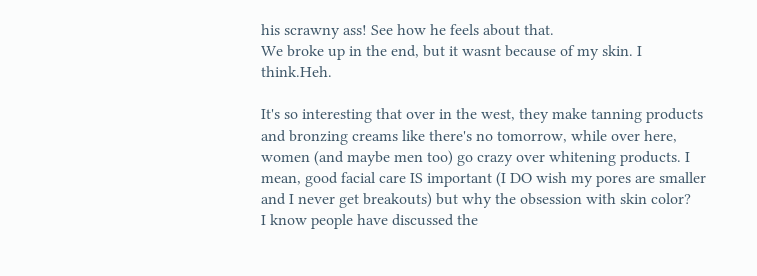his scrawny ass! See how he feels about that.
We broke up in the end, but it wasnt because of my skin. I think.Heh.

It's so interesting that over in the west, they make tanning products and bronzing creams like there's no tomorrow, while over here, women (and maybe men too) go crazy over whitening products. I mean, good facial care IS important (I DO wish my pores are smaller and I never get breakouts) but why the obsession with skin color?
I know people have discussed the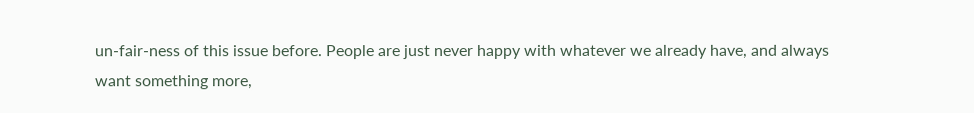un-fair-ness of this issue before. People are just never happy with whatever we already have, and always want something more,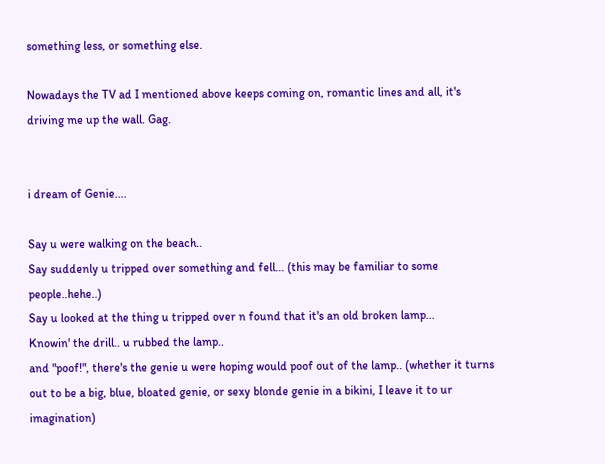something less, or something else.

Nowadays the TV ad I mentioned above keeps coming on, romantic lines and all, it's driving me up the wall. Gag.


i dream of Genie....

Say u were walking on the beach..
Say suddenly u tripped over something and fell... (this may be familiar to some people..hehe..)
Say u looked at the thing u tripped over n found that it's an old broken lamp...
Knowin' the drill.. u rubbed the lamp..
and "poof!", there's the genie u were hoping would poof out of the lamp.. (whether it turns out to be a big, blue, bloated genie, or sexy blonde genie in a bikini, I leave it to ur imagination)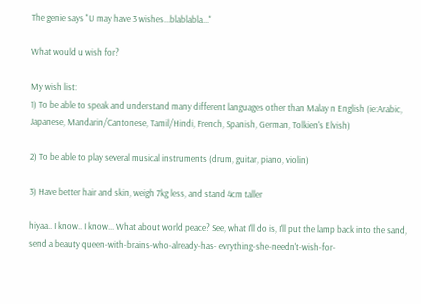The genie says "U may have 3 wishes...blablabla..."

What would u wish for?

My wish list:
1) To be able to speak and understand many different languages other than Malay n English (ie:Arabic, Japanese, Mandarin/Cantonese, Tamil/Hindi, French, Spanish, German, Tolkien's Elvish)

2) To be able to play several musical instruments (drum, guitar, piano, violin)

3) Have better hair and skin, weigh 7kg less, and stand 4cm taller

hiyaa.. I know.. I know... What about world peace? See, what I'll do is, I'll put the lamp back into the sand, send a beauty queen-with-brains-who-already-has- evrything-she-needn't-wish-for-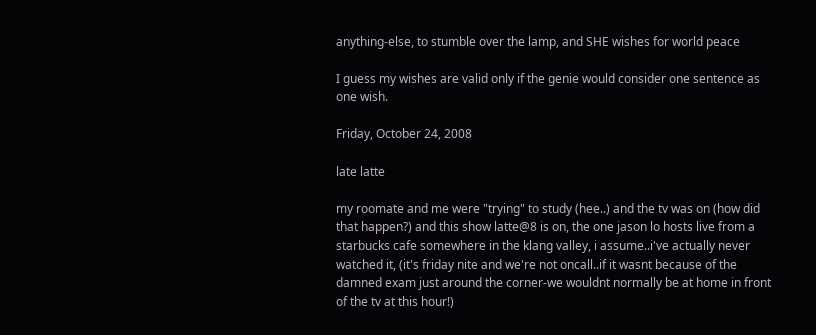anything-else, to stumble over the lamp, and SHE wishes for world peace

I guess my wishes are valid only if the genie would consider one sentence as one wish.

Friday, October 24, 2008

late latte

my roomate and me were "trying" to study (hee..) and the tv was on (how did that happen?) and this show latte@8 is on, the one jason lo hosts live from a starbucks cafe somewhere in the klang valley, i assume..i've actually never watched it, (it's friday nite and we're not oncall..if it wasnt because of the damned exam just around the corner-we wouldnt normally be at home in front of the tv at this hour!)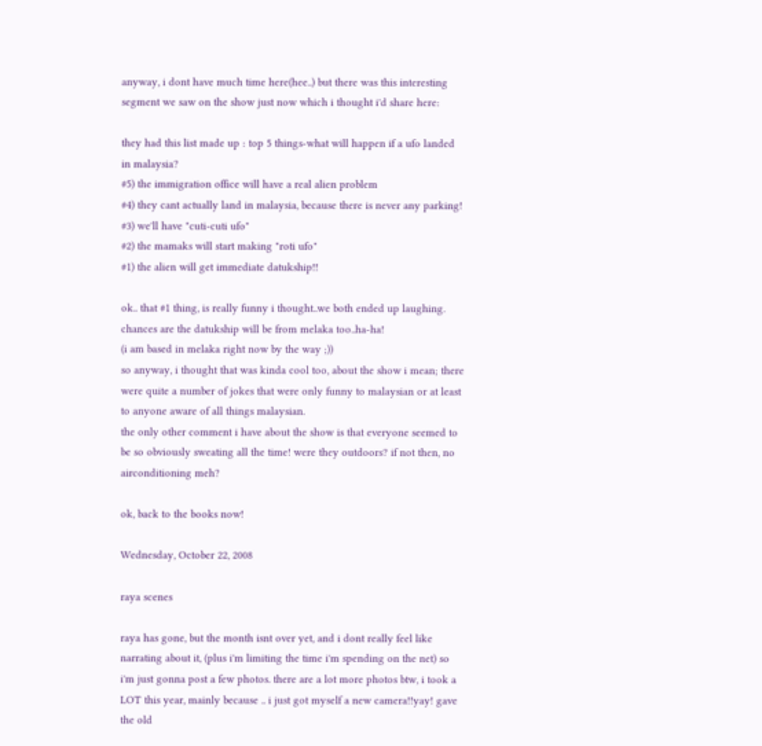anyway, i dont have much time here(hee..) but there was this interesting segment we saw on the show just now which i thought i'd share here:

they had this list made up : top 5 things-what will happen if a ufo landed in malaysia?
#5) the immigration office will have a real alien problem
#4) they cant actually land in malaysia, because there is never any parking!
#3) we'll have "cuti-cuti ufo"
#2) the mamaks will start making "roti ufo"
#1) the alien will get immediate datukship!!

ok.. that #1 thing, is really funny i thought..we both ended up laughing. chances are the datukship will be from melaka too..ha-ha!
(i am based in melaka right now by the way ;))
so anyway, i thought that was kinda cool too, about the show i mean; there were quite a number of jokes that were only funny to malaysian or at least to anyone aware of all things malaysian.
the only other comment i have about the show is that everyone seemed to be so obviously sweating all the time! were they outdoors? if not then, no airconditioning meh?

ok, back to the books now!

Wednesday, October 22, 2008

raya scenes

raya has gone, but the month isnt over yet, and i dont really feel like narrating about it, (plus i'm limiting the time i'm spending on the net) so i'm just gonna post a few photos. there are a lot more photos btw, i took a LOT this year, mainly because .. i just got myself a new camera!!yay! gave the old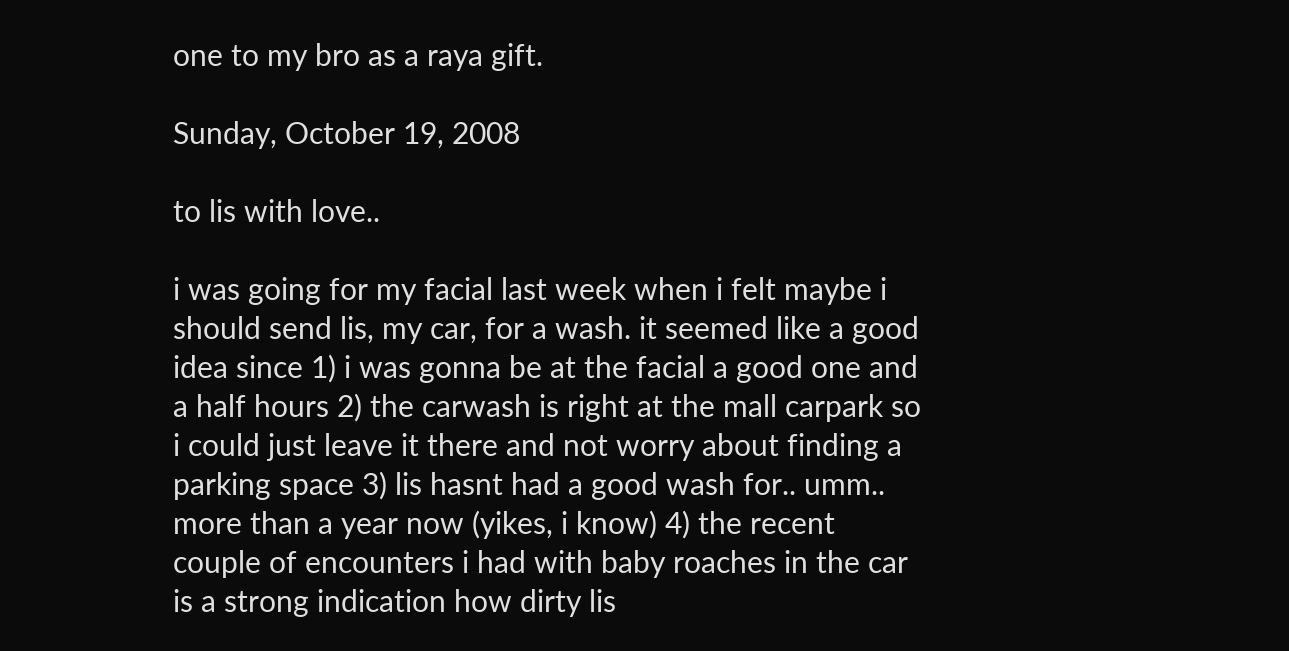one to my bro as a raya gift.

Sunday, October 19, 2008

to lis with love..

i was going for my facial last week when i felt maybe i should send lis, my car, for a wash. it seemed like a good idea since 1) i was gonna be at the facial a good one and a half hours 2) the carwash is right at the mall carpark so i could just leave it there and not worry about finding a parking space 3) lis hasnt had a good wash for.. umm.. more than a year now (yikes, i know) 4) the recent couple of encounters i had with baby roaches in the car is a strong indication how dirty lis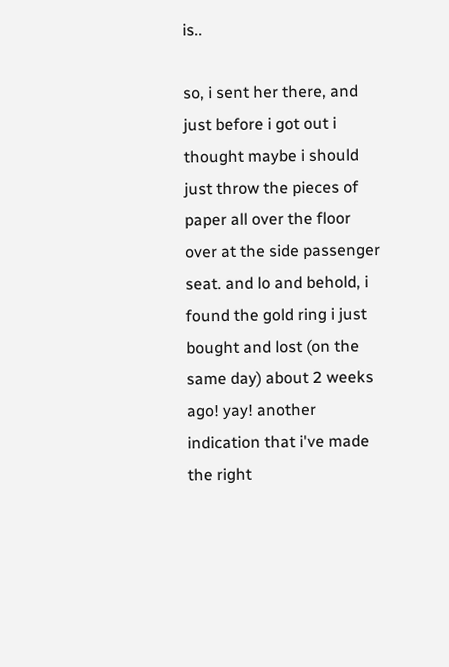is..

so, i sent her there, and just before i got out i thought maybe i should just throw the pieces of paper all over the floor over at the side passenger seat. and lo and behold, i found the gold ring i just bought and lost (on the same day) about 2 weeks ago! yay! another indication that i've made the right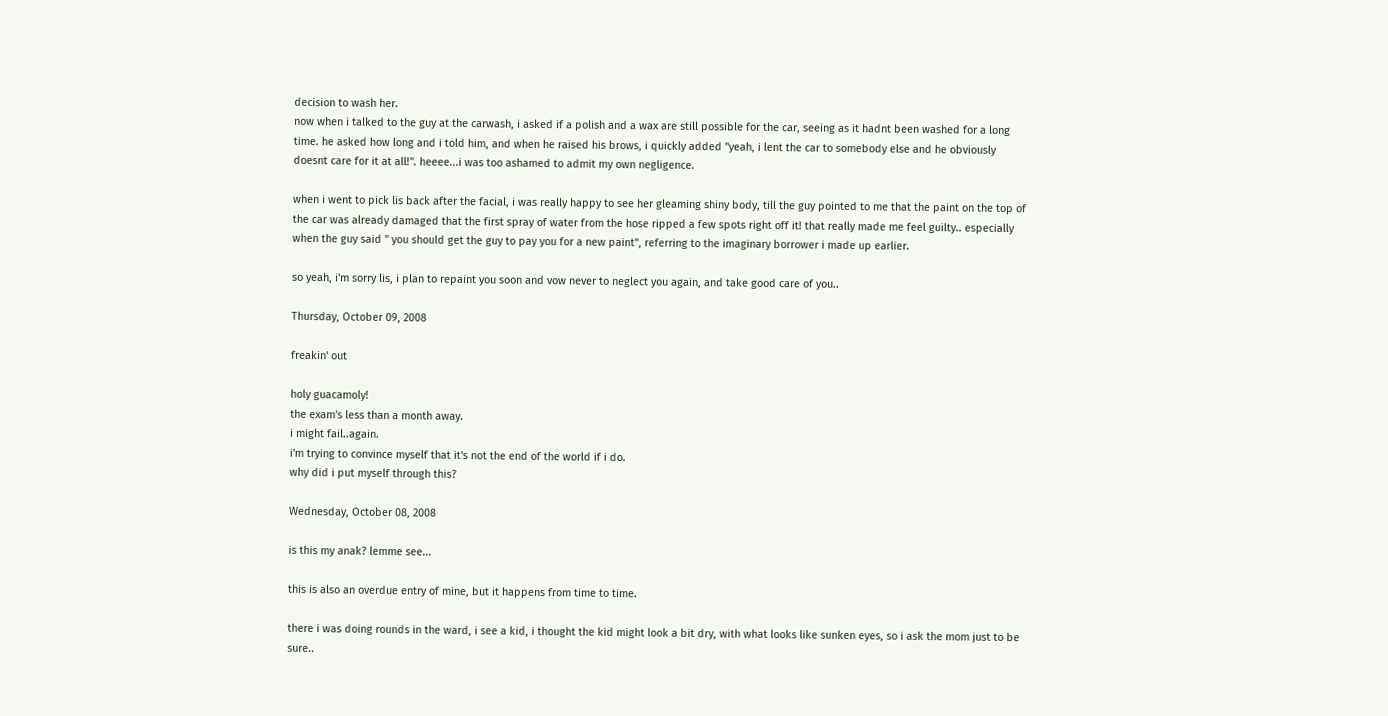decision to wash her.
now when i talked to the guy at the carwash, i asked if a polish and a wax are still possible for the car, seeing as it hadnt been washed for a long time. he asked how long and i told him, and when he raised his brows, i quickly added "yeah, i lent the car to somebody else and he obviously doesnt care for it at all!". heeee...i was too ashamed to admit my own negligence.

when i went to pick lis back after the facial, i was really happy to see her gleaming shiny body, till the guy pointed to me that the paint on the top of the car was already damaged that the first spray of water from the hose ripped a few spots right off it! that really made me feel guilty.. especially when the guy said " you should get the guy to pay you for a new paint", referring to the imaginary borrower i made up earlier.

so yeah, i'm sorry lis, i plan to repaint you soon and vow never to neglect you again, and take good care of you..

Thursday, October 09, 2008

freakin' out

holy guacamoly!
the exam's less than a month away.
i might fail..again.
i'm trying to convince myself that it's not the end of the world if i do.
why did i put myself through this?

Wednesday, October 08, 2008

is this my anak? lemme see...

this is also an overdue entry of mine, but it happens from time to time.

there i was doing rounds in the ward, i see a kid, i thought the kid might look a bit dry, with what looks like sunken eyes, so i ask the mom just to be sure..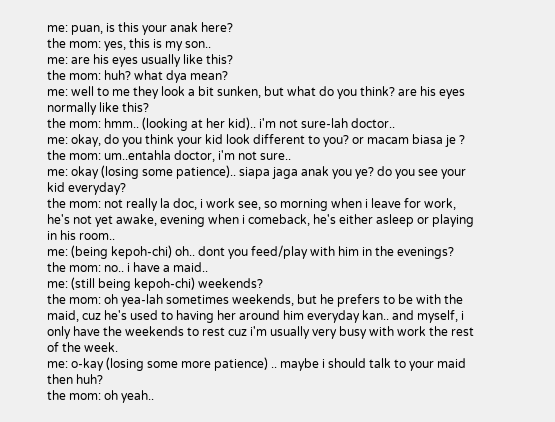me: puan, is this your anak here?
the mom: yes, this is my son..
me: are his eyes usually like this?
the mom: huh? what dya mean?
me: well to me they look a bit sunken, but what do you think? are his eyes normally like this?
the mom: hmm.. (looking at her kid).. i'm not sure-lah doctor..
me: okay, do you think your kid look different to you? or macam biasa je ?
the mom: um..entahla doctor, i'm not sure..
me: okay (losing some patience).. siapa jaga anak you ye? do you see your kid everyday?
the mom: not really la doc, i work see, so morning when i leave for work, he's not yet awake, evening when i comeback, he's either asleep or playing in his room..
me: (being kepoh-chi) oh.. dont you feed/play with him in the evenings?
the mom: no.. i have a maid..
me: (still being kepoh-chi) weekends?
the mom: oh yea-lah sometimes weekends, but he prefers to be with the maid, cuz he's used to having her around him everyday kan.. and myself, i only have the weekends to rest cuz i'm usually very busy with work the rest of the week.
me: o-kay (losing some more patience) .. maybe i should talk to your maid then huh?
the mom: oh yeah..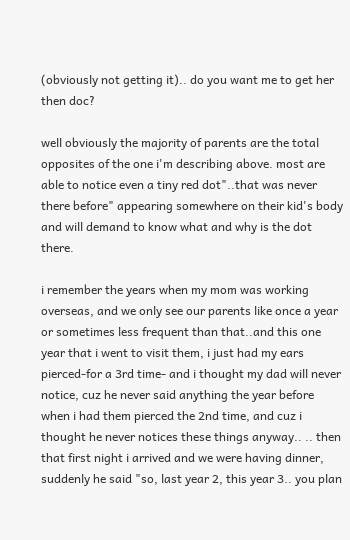(obviously not getting it).. do you want me to get her then doc?

well obviously the majority of parents are the total opposites of the one i'm describing above. most are able to notice even a tiny red dot"..that was never there before" appearing somewhere on their kid's body and will demand to know what and why is the dot there.

i remember the years when my mom was working overseas, and we only see our parents like once a year or sometimes less frequent than that..and this one year that i went to visit them, i just had my ears pierced-for a 3rd time- and i thought my dad will never notice, cuz he never said anything the year before when i had them pierced the 2nd time, and cuz i thought he never notices these things anyway.. .. then that first night i arrived and we were having dinner, suddenly he said "so, last year 2, this year 3.. you plan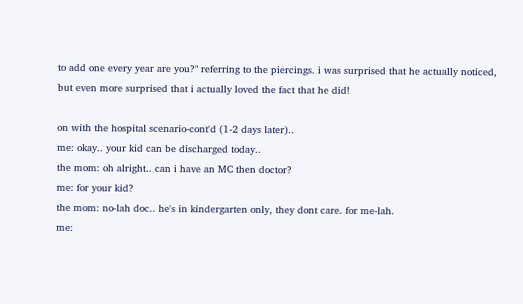to add one every year are you?" referring to the piercings. i was surprised that he actually noticed, but even more surprised that i actually loved the fact that he did!

on with the hospital scenario-cont'd (1-2 days later)..
me: okay.. your kid can be discharged today..
the mom: oh alright.. can i have an MC then doctor?
me: for your kid?
the mom: no-lah doc.. he's in kindergarten only, they dont care. for me-lah.
me: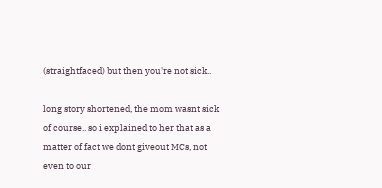(straightfaced) but then you're not sick..

long story shortened, the mom wasnt sick of course.. so i explained to her that as a matter of fact we dont giveout MCs, not even to our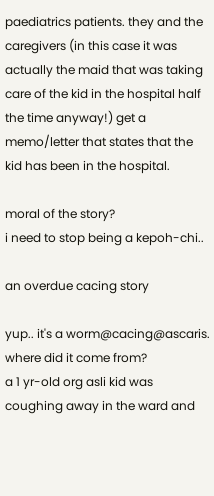paediatrics patients. they and the caregivers (in this case it was actually the maid that was taking care of the kid in the hospital half the time anyway!) get a memo/letter that states that the kid has been in the hospital.

moral of the story?
i need to stop being a kepoh-chi..

an overdue cacing story

yup.. it's a worm@cacing@ascaris. where did it come from?
a 1 yr-old org asli kid was coughing away in the ward and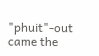"phuit"-out came the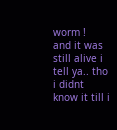worm !
and it was still alive i tell ya.. tho i didnt know it till i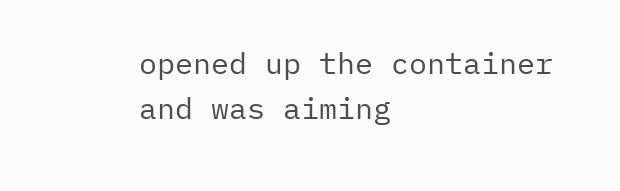opened up the container and was aiming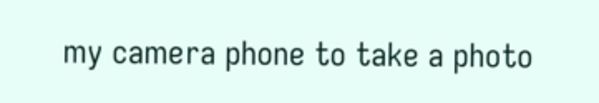my camera phone to take a photo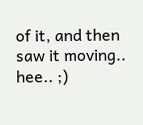of it, and then saw it moving.. hee.. ;)